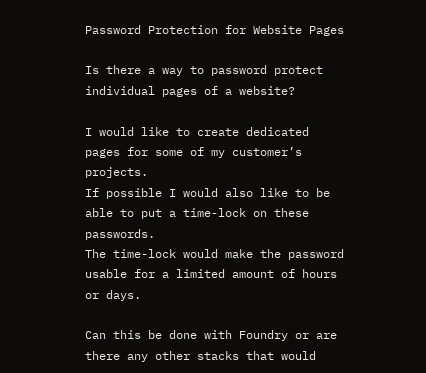Password Protection for Website Pages

Is there a way to password protect individual pages of a website?

I would like to create dedicated pages for some of my customer’s projects.
If possible I would also like to be able to put a time-lock on these passwords.
The time-lock would make the password usable for a limited amount of hours or days.

Can this be done with Foundry or are there any other stacks that would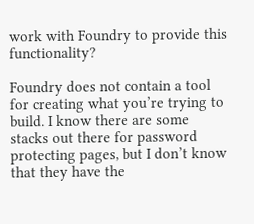work with Foundry to provide this functionality?

Foundry does not contain a tool for creating what you’re trying to build. I know there are some stacks out there for password protecting pages, but I don’t know that they have the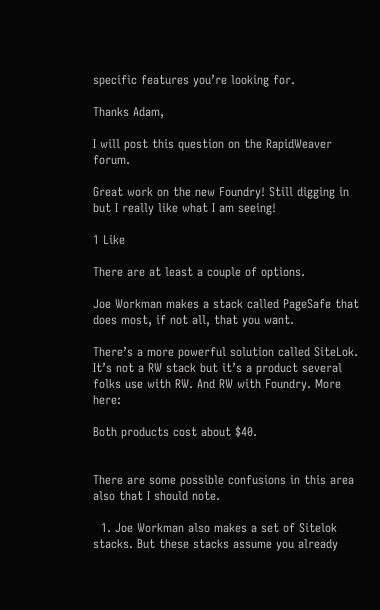specific features you’re looking for.

Thanks Adam,

I will post this question on the RapidWeaver forum.

Great work on the new Foundry! Still digging in but I really like what I am seeing!

1 Like

There are at least a couple of options.

Joe Workman makes a stack called PageSafe that does most, if not all, that you want.

There’s a more powerful solution called SiteLok. It’s not a RW stack but it’s a product several folks use with RW. And RW with Foundry. More here:

Both products cost about $40.


There are some possible confusions in this area also that I should note.

  1. Joe Workman also makes a set of Sitelok stacks. But these stacks assume you already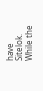have Sitelok. While the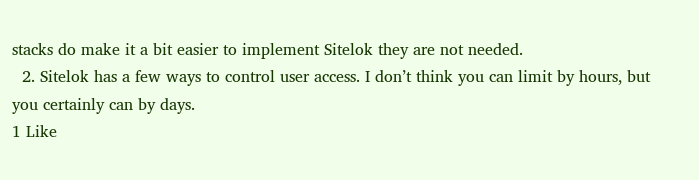stacks do make it a bit easier to implement Sitelok they are not needed.
  2. Sitelok has a few ways to control user access. I don’t think you can limit by hours, but you certainly can by days.
1 Like